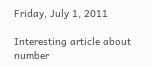Friday, July 1, 2011

Interesting article about number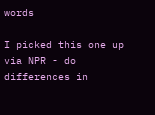words

I picked this one up via NPR - do differences in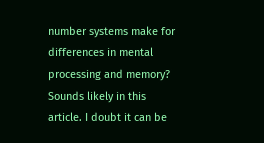number systems make for differences in mental processing and memory? Sounds likely in this article. I doubt it can be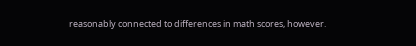reasonably connected to differences in math scores, however.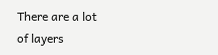There are a lot of layers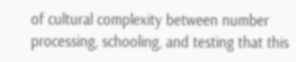of cultural complexity between number processing, schooling, and testing that this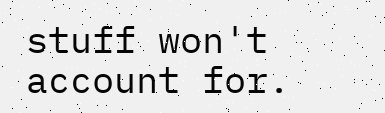stuff won't account for.